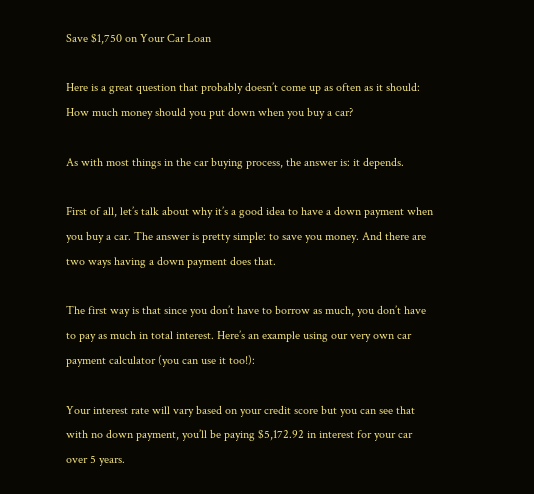Save $1,750 on Your Car Loan

Here is a great question that probably doesn’t come up as often as it should: How much money should you put down when you buy a car?

As with most things in the car buying process, the answer is: it depends.

First of all, let’s talk about why it’s a good idea to have a down payment when you buy a car. The answer is pretty simple: to save you money. And there are two ways having a down payment does that.

The first way is that since you don’t have to borrow as much, you don’t have to pay as much in total interest. Here’s an example using our very own car payment calculator (you can use it too!):

Your interest rate will vary based on your credit score but you can see that with no down payment, you’ll be paying $5,172.92 in interest for your car over 5 years.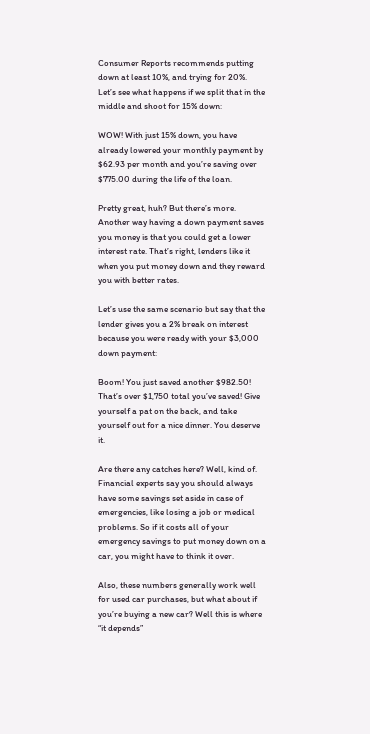Consumer Reports recommends putting down at least 10%, and trying for 20%. Let’s see what happens if we split that in the middle and shoot for 15% down:

WOW! With just 15% down, you have already lowered your monthly payment by $62.93 per month and you’re saving over $775.00 during the life of the loan.

Pretty great, huh? But there’s more. Another way having a down payment saves you money is that you could get a lower interest rate. That’s right, lenders like it when you put money down and they reward you with better rates.

Let’s use the same scenario but say that the lender gives you a 2% break on interest because you were ready with your $3,000 down payment:

Boom! You just saved another $982.50! That’s over $1,750 total you’ve saved! Give yourself a pat on the back, and take yourself out for a nice dinner. You deserve it.

Are there any catches here? Well, kind of. Financial experts say you should always have some savings set aside in case of emergencies, like losing a job or medical problems. So if it costs all of your emergency savings to put money down on a car, you might have to think it over.

Also, these numbers generally work well for used car purchases, but what about if you’re buying a new car? Well this is where “it depends”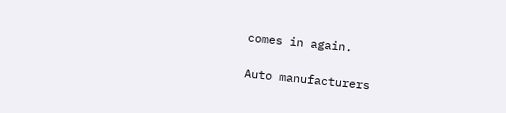comes in again.

Auto manufacturers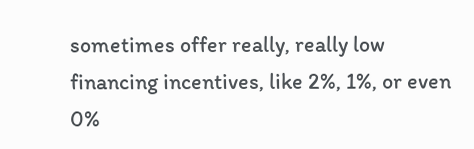sometimes offer really, really low financing incentives, like 2%, 1%, or even 0%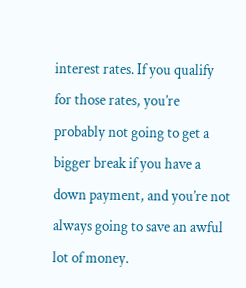interest rates. If you qualify for those rates, you’re probably not going to get a bigger break if you have a down payment, and you’re not always going to save an awful lot of money.